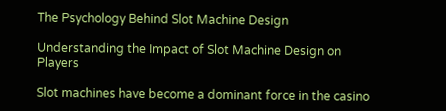The Psychology Behind Slot Machine Design

Understanding the Impact of Slot Machine Design on Players

Slot machines have become a dominant force in the casino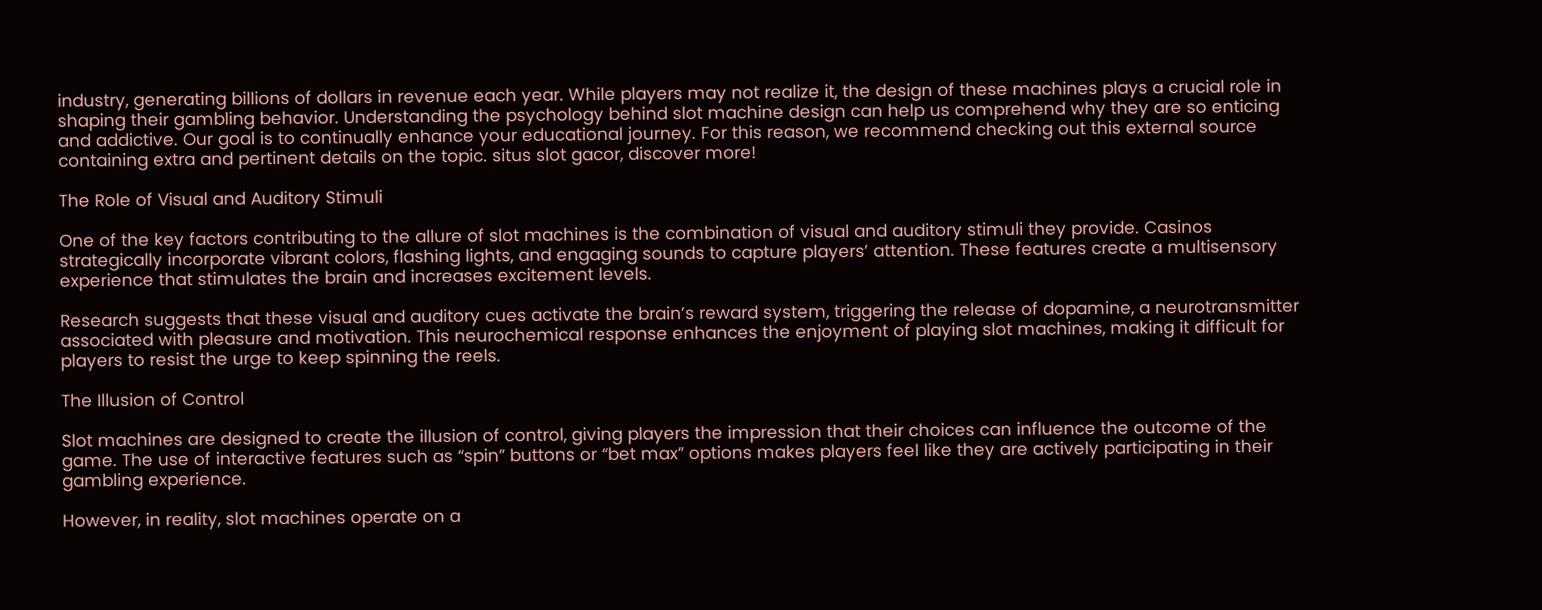industry, generating billions of dollars in revenue each year. While players may not realize it, the design of these machines plays a crucial role in shaping their gambling behavior. Understanding the psychology behind slot machine design can help us comprehend why they are so enticing and addictive. Our goal is to continually enhance your educational journey. For this reason, we recommend checking out this external source containing extra and pertinent details on the topic. situs slot gacor, discover more!

The Role of Visual and Auditory Stimuli

One of the key factors contributing to the allure of slot machines is the combination of visual and auditory stimuli they provide. Casinos strategically incorporate vibrant colors, flashing lights, and engaging sounds to capture players’ attention. These features create a multisensory experience that stimulates the brain and increases excitement levels.

Research suggests that these visual and auditory cues activate the brain’s reward system, triggering the release of dopamine, a neurotransmitter associated with pleasure and motivation. This neurochemical response enhances the enjoyment of playing slot machines, making it difficult for players to resist the urge to keep spinning the reels.

The Illusion of Control

Slot machines are designed to create the illusion of control, giving players the impression that their choices can influence the outcome of the game. The use of interactive features such as “spin” buttons or “bet max” options makes players feel like they are actively participating in their gambling experience.

However, in reality, slot machines operate on a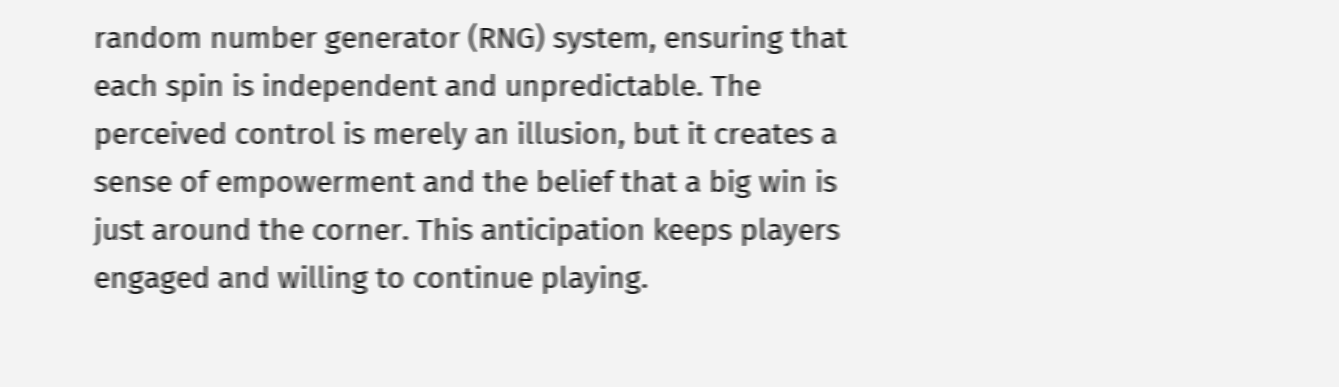random number generator (RNG) system, ensuring that each spin is independent and unpredictable. The perceived control is merely an illusion, but it creates a sense of empowerment and the belief that a big win is just around the corner. This anticipation keeps players engaged and willing to continue playing.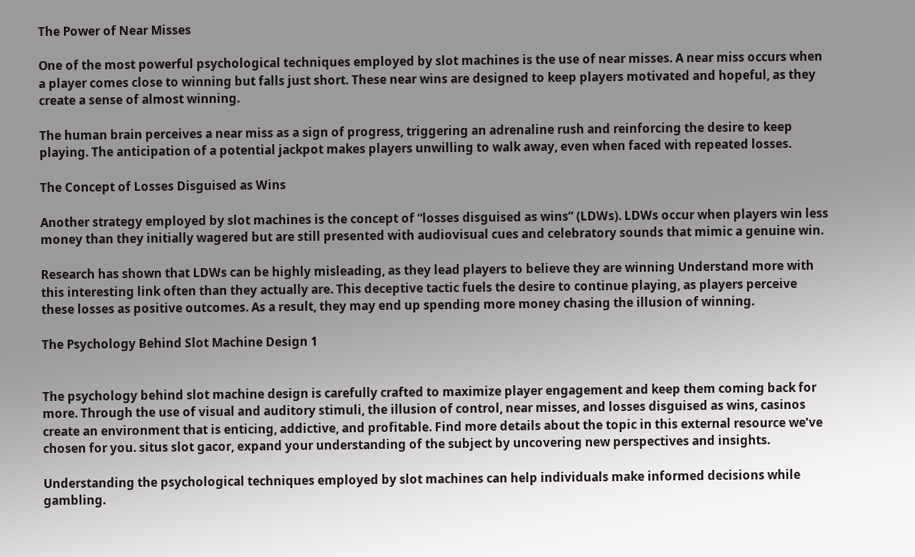The Power of Near Misses

One of the most powerful psychological techniques employed by slot machines is the use of near misses. A near miss occurs when a player comes close to winning but falls just short. These near wins are designed to keep players motivated and hopeful, as they create a sense of almost winning.

The human brain perceives a near miss as a sign of progress, triggering an adrenaline rush and reinforcing the desire to keep playing. The anticipation of a potential jackpot makes players unwilling to walk away, even when faced with repeated losses.

The Concept of Losses Disguised as Wins

Another strategy employed by slot machines is the concept of “losses disguised as wins” (LDWs). LDWs occur when players win less money than they initially wagered but are still presented with audiovisual cues and celebratory sounds that mimic a genuine win.

Research has shown that LDWs can be highly misleading, as they lead players to believe they are winning Understand more with this interesting link often than they actually are. This deceptive tactic fuels the desire to continue playing, as players perceive these losses as positive outcomes. As a result, they may end up spending more money chasing the illusion of winning.

The Psychology Behind Slot Machine Design 1


The psychology behind slot machine design is carefully crafted to maximize player engagement and keep them coming back for more. Through the use of visual and auditory stimuli, the illusion of control, near misses, and losses disguised as wins, casinos create an environment that is enticing, addictive, and profitable. Find more details about the topic in this external resource we’ve chosen for you. situs slot gacor, expand your understanding of the subject by uncovering new perspectives and insights.

Understanding the psychological techniques employed by slot machines can help individuals make informed decisions while gambling.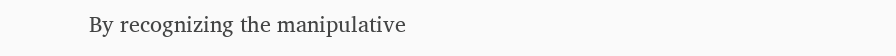By recognizing the manipulative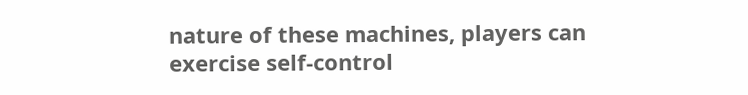nature of these machines, players can exercise self-control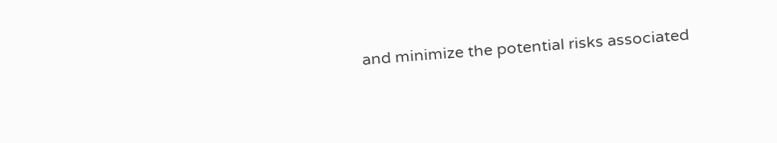and minimize the potential risks associated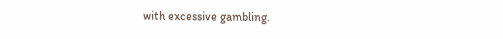with excessive gambling.